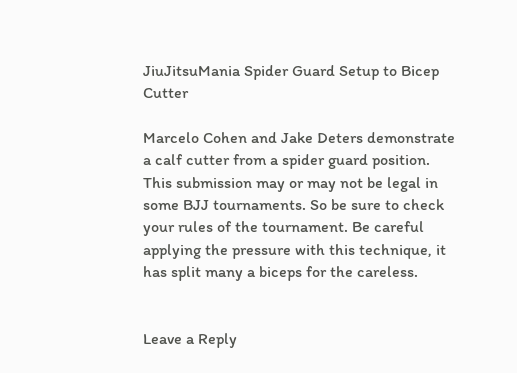JiuJitsuMania Spider Guard Setup to Bicep Cutter

Marcelo Cohen and Jake Deters demonstrate a calf cutter from a spider guard position. This submission may or may not be legal in some BJJ tournaments. So be sure to check your rules of the tournament. Be careful applying the pressure with this technique, it has split many a biceps for the careless.


Leave a Reply